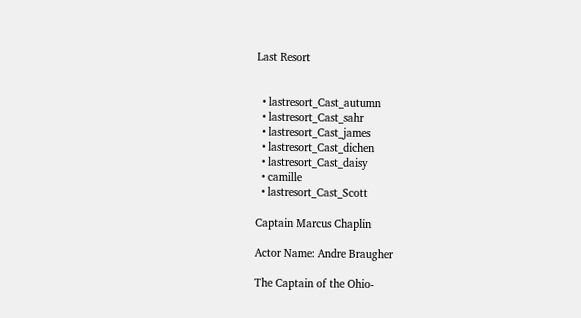Last Resort


  • lastresort_Cast_autumn
  • lastresort_Cast_sahr
  • lastresort_Cast_james
  • lastresort_Cast_dichen
  • lastresort_Cast_daisy
  • camille
  • lastresort_Cast_Scott

Captain Marcus Chaplin

Actor Name: Andre Braugher

The Captain of the Ohio-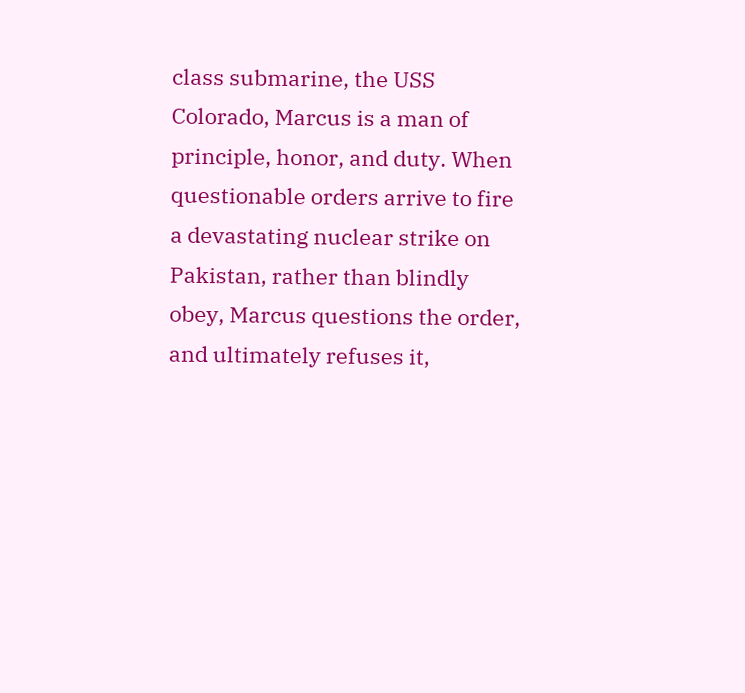class submarine, the USS Colorado, Marcus is a man of principle, honor, and duty. When questionable orders arrive to fire a devastating nuclear strike on Pakistan, rather than blindly obey, Marcus questions the order, and ultimately refuses it,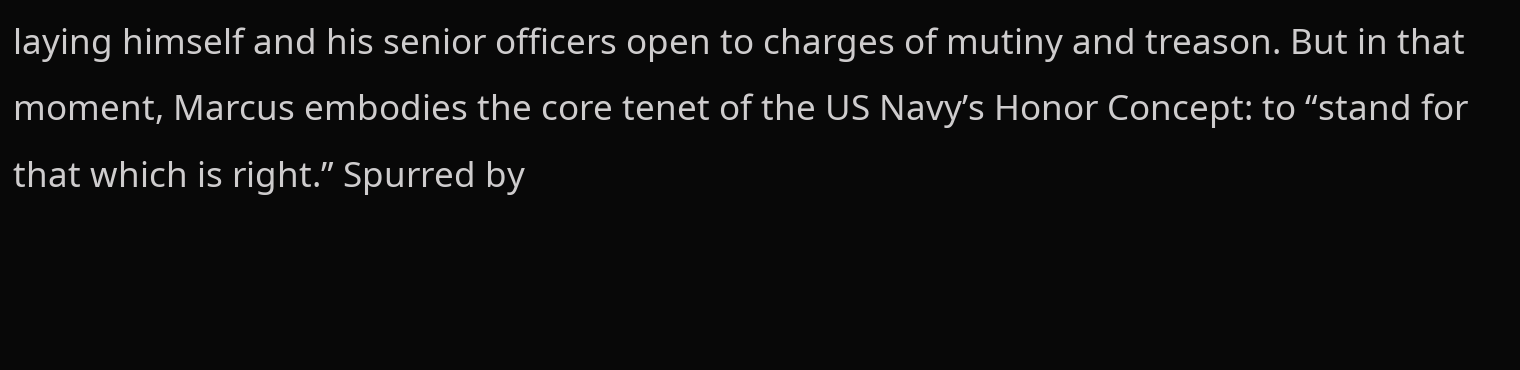laying himself and his senior officers open to charges of mutiny and treason. But in that moment, Marcus embodies the core tenet of the US Navy’s Honor Concept: to “stand for that which is right.” Spurred by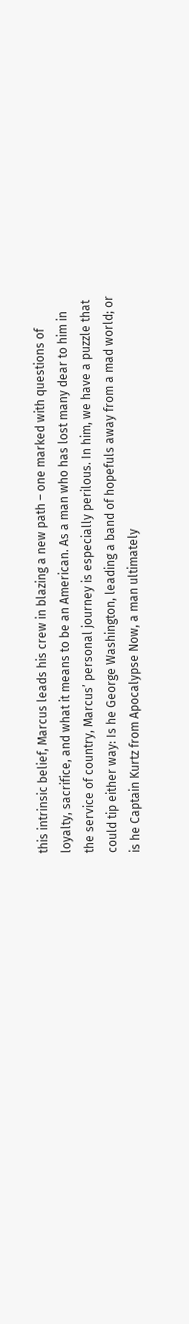this intrinsic belief, Marcus leads his crew in blazing a new path – one marked with questions of loyalty, sacrifice, and what it means to be an American. As a man who has lost many dear to him in the service of country, Marcus’ personal journey is especially perilous. In him, we have a puzzle that could tip either way: Is he George Washington, leading a band of hopefuls away from a mad world; or is he Captain Kurtz from Apocalypse Now, a man ultimately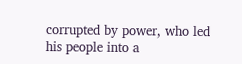corrupted by power, who led his people into a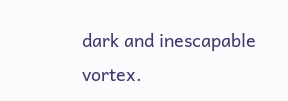dark and inescapable vortex.